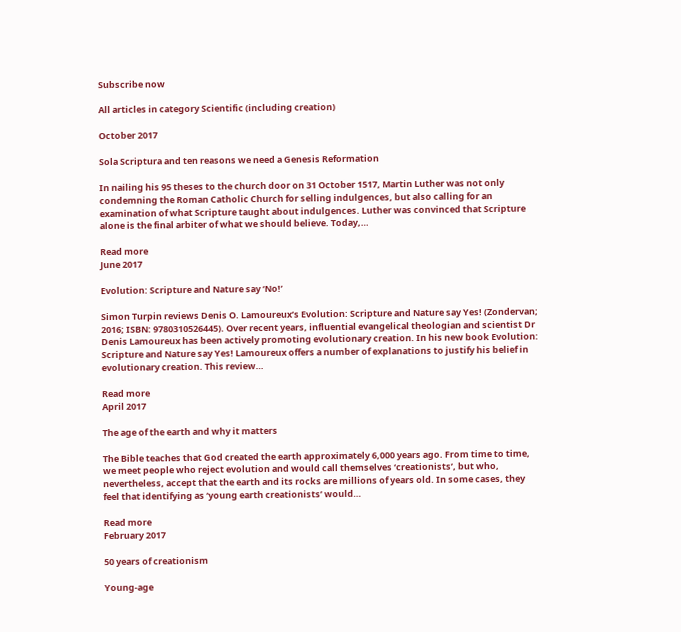Subscribe now

All articles in category Scientific (including creation)

October 2017

Sola Scriptura and ten reasons we need a Genesis Reformation

In nailing his 95 theses to the church door on 31 October 1517, Martin Luther was not only condemning the Roman Catholic Church for selling indulgences, but also calling for an examination of what Scripture taught about indulgences. Luther was convinced that Scripture alone is the final arbiter of what we should believe. Today,…

Read more
June 2017

Evolution: Scripture and Nature say ‘No!’

Simon Turpin reviews Denis O. Lamoureux’s Evolution: Scripture and Nature say Yes! (Zondervan; 2016; ISBN: 9780310526445). Over recent years, influential evangelical theologian and scientist Dr Denis Lamoureux has been actively promoting evolutionary creation. In his new book Evolution: Scripture and Nature say Yes! Lamoureux offers a number of explanations to justify his belief in evolutionary creation. This review…

Read more
April 2017

The age of the earth and why it matters

The Bible teaches that God created the earth approximately 6,000 years ago. From time to time, we meet people who reject evolution and would call themselves ‘creationists’, but who, nevertheless, accept that the earth and its rocks are millions of years old. In some cases, they feel that identifying as ‘young earth creationists’ would…

Read more
February 2017

50 years of creationism

Young-age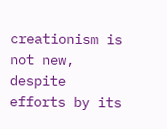creationism is not new, despite efforts by its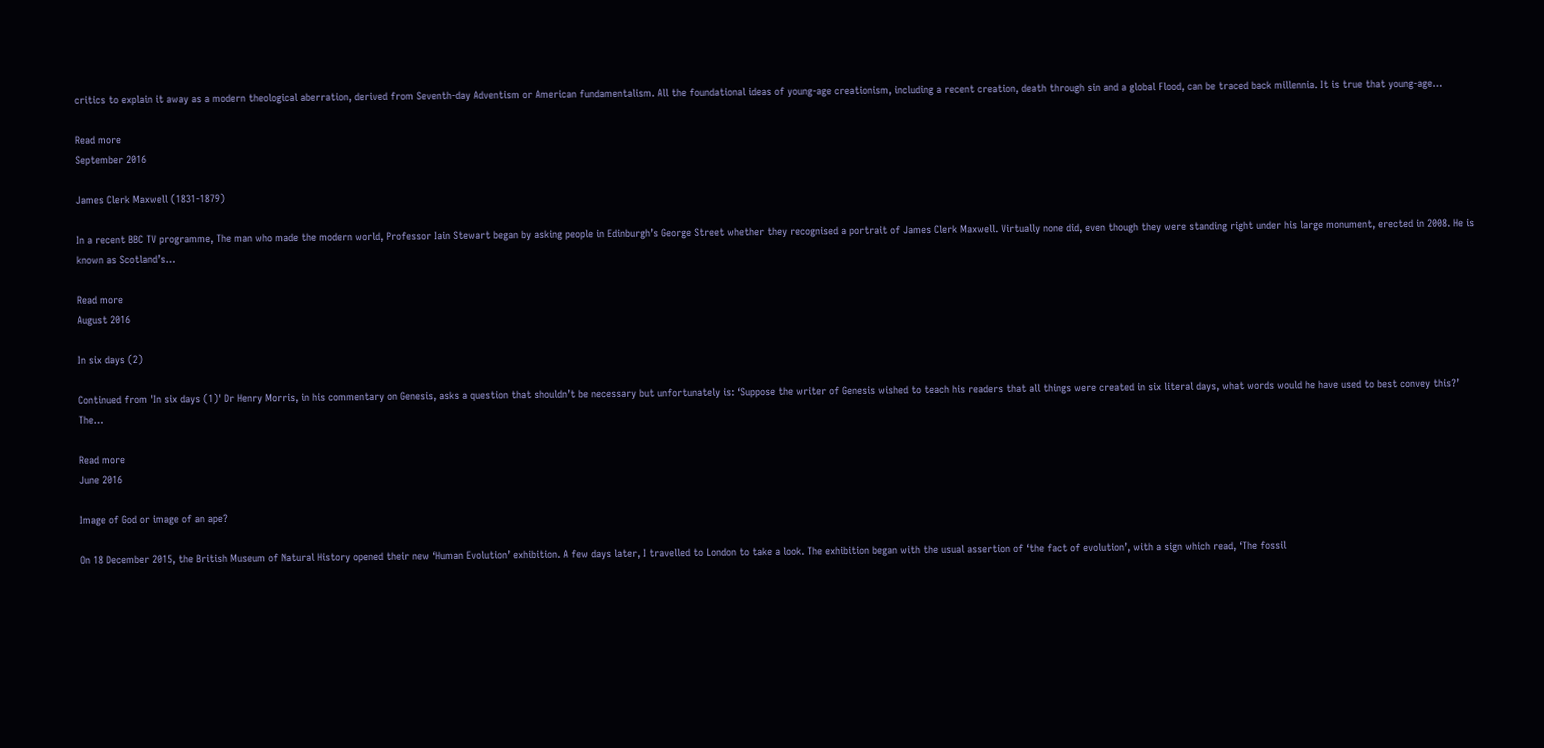critics to explain it away as a modern theological aberration, derived from Seventh-day Adventism or American fundamentalism. All the foundational ideas of young-age creationism, including a recent creation, death through sin and a global Flood, can be traced back millennia. It is true that young-age…

Read more
September 2016

James Clerk Maxwell (1831-1879)

In a recent BBC TV programme, The man who made the modern world, Professor Iain Stewart began by asking people in Edinburgh’s George Street whether they recognised a portrait of James Clerk Maxwell. Virtually none did, even though they were standing right under his large monument, erected in 2008. He is known as Scotland’s…

Read more
August 2016

In six days (2)

Continued from 'In six days (1)' Dr Henry Morris, in his commentary on Genesis, asks a question that shouldn’t be necessary but unfortunately is: ‘Suppose the writer of Genesis wished to teach his readers that all things were created in six literal days, what words would he have used to best convey this?’ The…

Read more
June 2016

Image of God or image of an ape?

On 18 December 2015, the British Museum of Natural History opened their new ‘Human Evolution’ exhibition. A few days later, I travelled to London to take a look. The exhibition began with the usual assertion of ‘the fact of evolution’, with a sign which read, ‘The fossil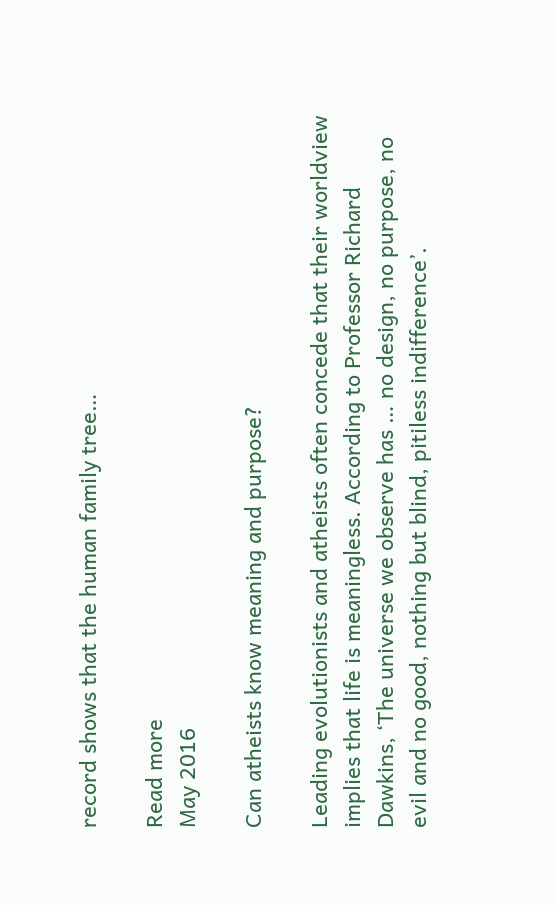record shows that the human family tree…

Read more
May 2016

Can atheists know meaning and purpose?

Leading evolutionists and atheists often concede that their worldview implies that life is meaningless. According to Professor Richard Dawkins, ‘The universe we observe has … no design, no purpose, no evil and no good, nothing but blind, pitiless indifference’.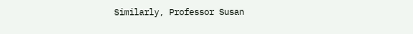Similarly, Professor Susan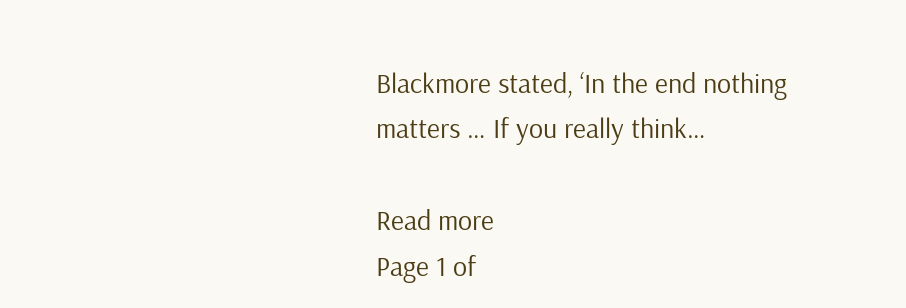Blackmore stated, ‘In the end nothing matters … If you really think…

Read more
Page 1 of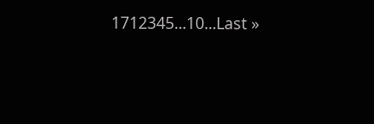1712345...10...Last »